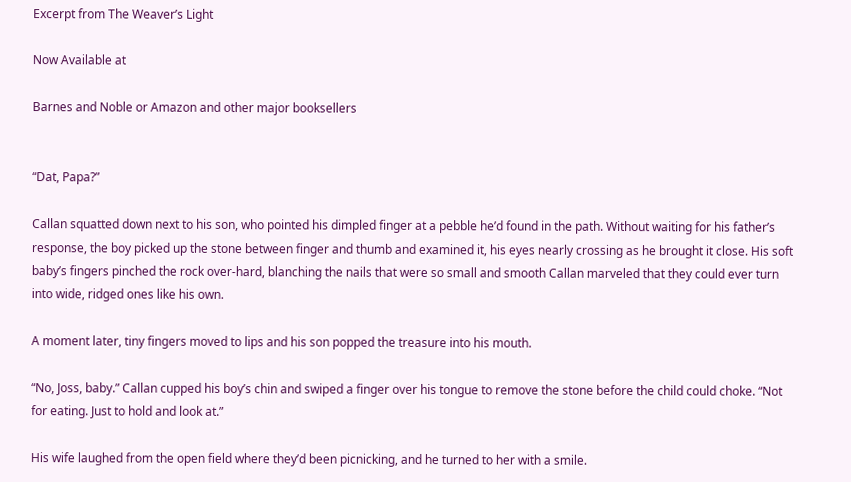Excerpt from The Weaver’s Light

Now Available at

Barnes and Noble or Amazon and other major booksellers


“Dat, Papa?”

Callan squatted down next to his son, who pointed his dimpled finger at a pebble he’d found in the path. Without waiting for his father’s response, the boy picked up the stone between finger and thumb and examined it, his eyes nearly crossing as he brought it close. His soft baby’s fingers pinched the rock over-hard, blanching the nails that were so small and smooth Callan marveled that they could ever turn into wide, ridged ones like his own.

A moment later, tiny fingers moved to lips and his son popped the treasure into his mouth.

“No, Joss, baby.” Callan cupped his boy’s chin and swiped a finger over his tongue to remove the stone before the child could choke. “Not for eating. Just to hold and look at.”

His wife laughed from the open field where they’d been picnicking, and he turned to her with a smile.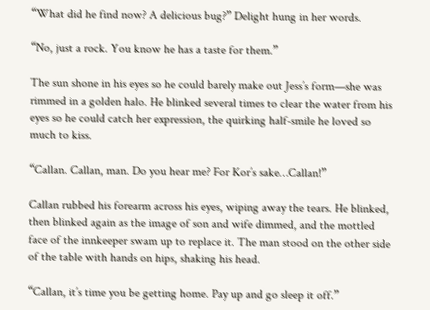“What did he find now? A delicious bug?” Delight hung in her words.

“No, just a rock. You know he has a taste for them.”

The sun shone in his eyes so he could barely make out Jess’s form—she was rimmed in a golden halo. He blinked several times to clear the water from his eyes so he could catch her expression, the quirking half-smile he loved so much to kiss.

“Callan. Callan, man. Do you hear me? For Kor’s sake…Callan!”

Callan rubbed his forearm across his eyes, wiping away the tears. He blinked, then blinked again as the image of son and wife dimmed, and the mottled face of the innkeeper swam up to replace it. The man stood on the other side of the table with hands on hips, shaking his head.

“Callan, it’s time you be getting home. Pay up and go sleep it off.”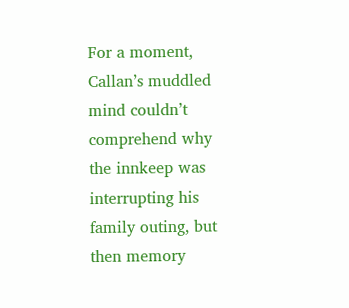For a moment, Callan’s muddled mind couldn’t comprehend why the innkeep was interrupting his family outing, but then memory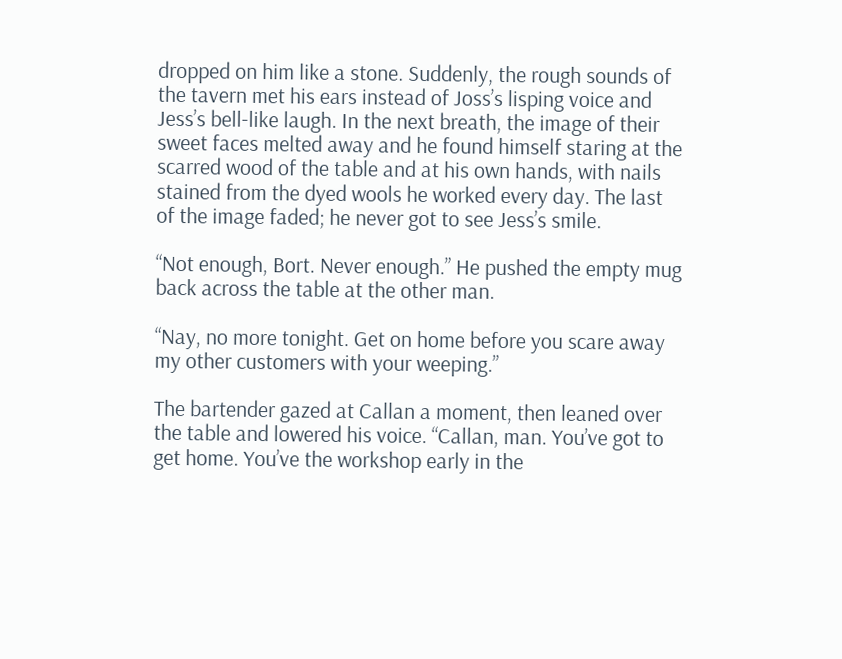dropped on him like a stone. Suddenly, the rough sounds of the tavern met his ears instead of Joss’s lisping voice and Jess’s bell-like laugh. In the next breath, the image of their sweet faces melted away and he found himself staring at the scarred wood of the table and at his own hands, with nails stained from the dyed wools he worked every day. The last of the image faded; he never got to see Jess’s smile.

“Not enough, Bort. Never enough.” He pushed the empty mug back across the table at the other man.

“Nay, no more tonight. Get on home before you scare away my other customers with your weeping.”

The bartender gazed at Callan a moment, then leaned over the table and lowered his voice. “Callan, man. You’ve got to get home. You’ve the workshop early in the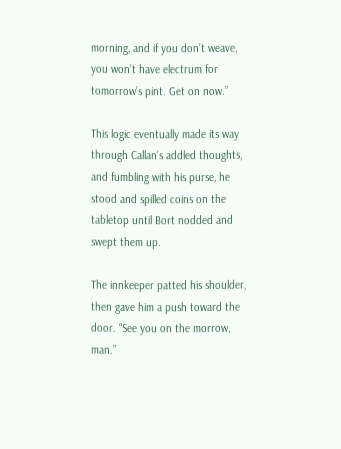morning, and if you don’t weave, you won’t have electrum for tomorrow’s pint. Get on now.”

This logic eventually made its way through Callan’s addled thoughts, and fumbling with his purse, he stood and spilled coins on the tabletop until Bort nodded and swept them up.

The innkeeper patted his shoulder, then gave him a push toward the door. “See you on the morrow, man.”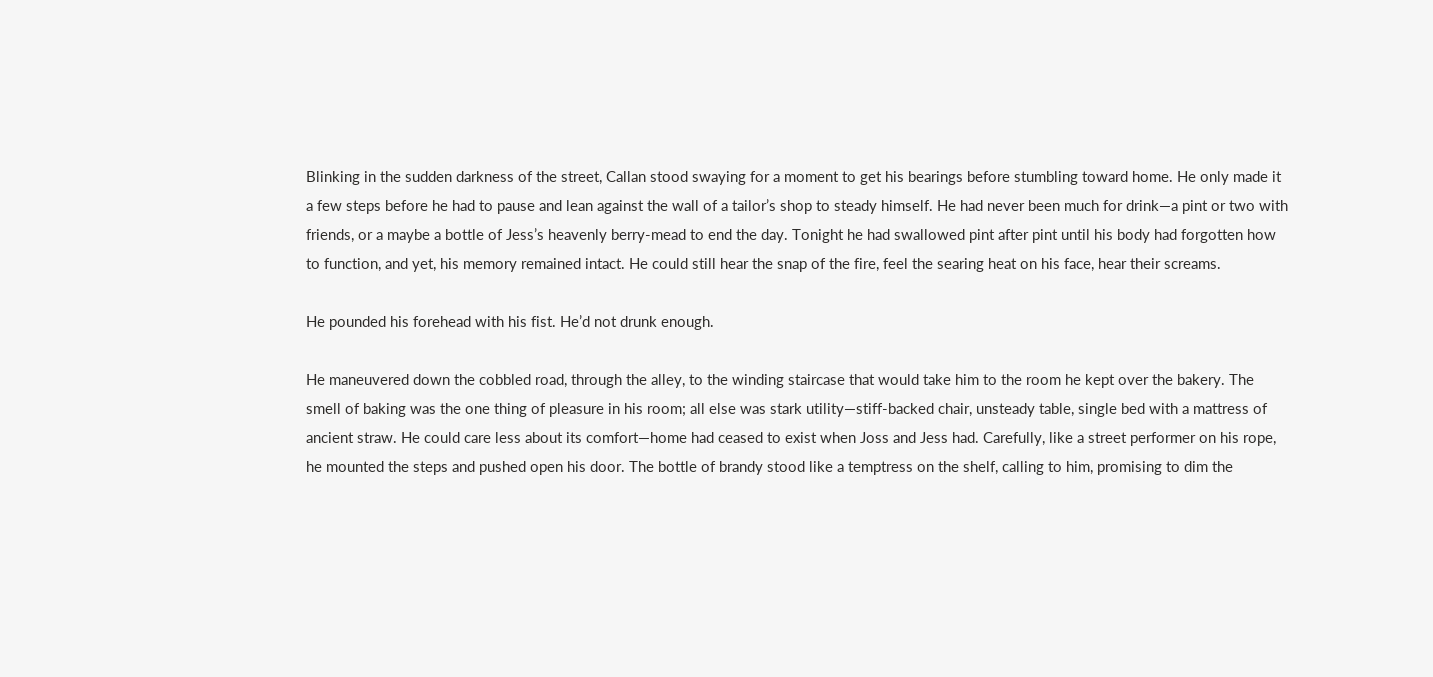Blinking in the sudden darkness of the street, Callan stood swaying for a moment to get his bearings before stumbling toward home. He only made it a few steps before he had to pause and lean against the wall of a tailor’s shop to steady himself. He had never been much for drink—a pint or two with friends, or a maybe a bottle of Jess’s heavenly berry-mead to end the day. Tonight he had swallowed pint after pint until his body had forgotten how to function, and yet, his memory remained intact. He could still hear the snap of the fire, feel the searing heat on his face, hear their screams.

He pounded his forehead with his fist. He’d not drunk enough.

He maneuvered down the cobbled road, through the alley, to the winding staircase that would take him to the room he kept over the bakery. The smell of baking was the one thing of pleasure in his room; all else was stark utility—stiff-backed chair, unsteady table, single bed with a mattress of ancient straw. He could care less about its comfort—home had ceased to exist when Joss and Jess had. Carefully, like a street performer on his rope, he mounted the steps and pushed open his door. The bottle of brandy stood like a temptress on the shelf, calling to him, promising to dim the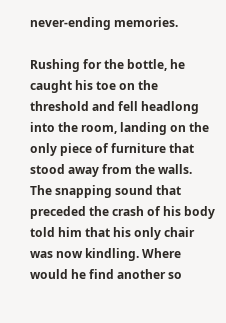never-ending memories.

Rushing for the bottle, he caught his toe on the threshold and fell headlong into the room, landing on the only piece of furniture that stood away from the walls. The snapping sound that preceded the crash of his body told him that his only chair was now kindling. Where would he find another so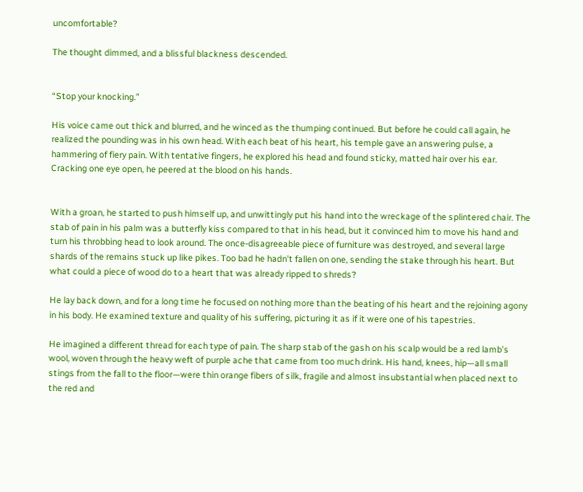uncomfortable?

The thought dimmed, and a blissful blackness descended.


“Stop your knocking.”

His voice came out thick and blurred, and he winced as the thumping continued. But before he could call again, he realized the pounding was in his own head. With each beat of his heart, his temple gave an answering pulse, a hammering of fiery pain. With tentative fingers, he explored his head and found sticky, matted hair over his ear. Cracking one eye open, he peered at the blood on his hands.


With a groan, he started to push himself up, and unwittingly put his hand into the wreckage of the splintered chair. The stab of pain in his palm was a butterfly kiss compared to that in his head, but it convinced him to move his hand and turn his throbbing head to look around. The once-disagreeable piece of furniture was destroyed, and several large shards of the remains stuck up like pikes. Too bad he hadn’t fallen on one, sending the stake through his heart. But what could a piece of wood do to a heart that was already ripped to shreds?

He lay back down, and for a long time he focused on nothing more than the beating of his heart and the rejoining agony in his body. He examined texture and quality of his suffering, picturing it as if it were one of his tapestries.

He imagined a different thread for each type of pain. The sharp stab of the gash on his scalp would be a red lamb’s wool, woven through the heavy weft of purple ache that came from too much drink. His hand, knees, hip—all small stings from the fall to the floor—were thin orange fibers of silk, fragile and almost insubstantial when placed next to the red and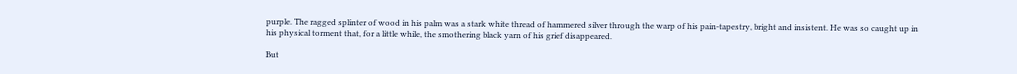purple. The ragged splinter of wood in his palm was a stark white thread of hammered silver through the warp of his pain-tapestry, bright and insistent. He was so caught up in his physical torment that, for a little while, the smothering black yarn of his grief disappeared.

But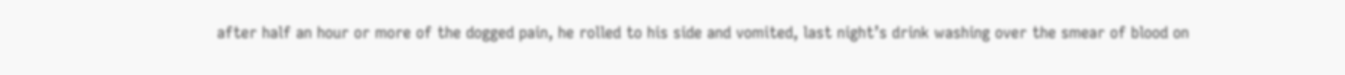after half an hour or more of the dogged pain, he rolled to his side and vomited, last night’s drink washing over the smear of blood on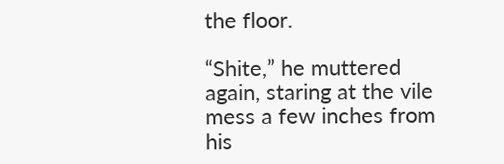the floor.

“Shite,” he muttered again, staring at the vile mess a few inches from his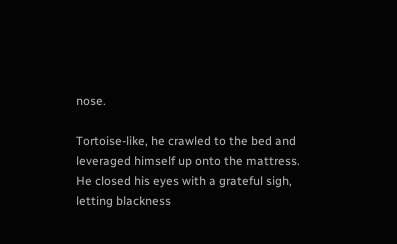nose.

Tortoise-like, he crawled to the bed and leveraged himself up onto the mattress. He closed his eyes with a grateful sigh, letting blackness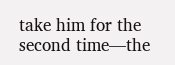take him for the second time—the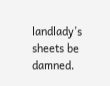landlady’s sheets be damned.